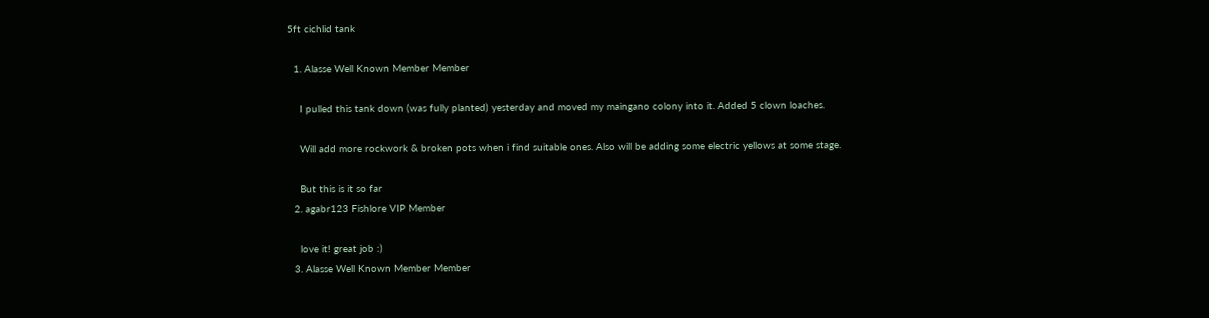5ft cichlid tank

  1. Alasse Well Known Member Member

    I pulled this tank down (was fully planted) yesterday and moved my maingano colony into it. Added 5 clown loaches.

    Will add more rockwork & broken pots when i find suitable ones. Also will be adding some electric yellows at some stage.

    But this is it so far
  2. agabr123 Fishlore VIP Member

    love it! great job :)
  3. Alasse Well Known Member Member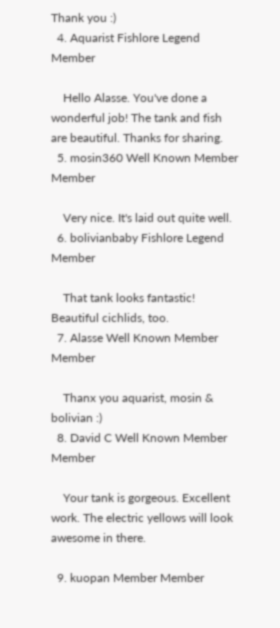Thank you :)
  4. Aquarist Fishlore Legend Member

    Hello Alasse. You've done a wonderful job! The tank and fish are beautiful. Thanks for sharing.
  5. mosin360 Well Known Member Member

    Very nice. It's laid out quite well.
  6. bolivianbaby Fishlore Legend Member

    That tank looks fantastic! Beautiful cichlids, too.
  7. Alasse Well Known Member Member

    Thanx you aquarist, mosin & bolivian :)
  8. David C Well Known Member Member

    Your tank is gorgeous. Excellent work. The electric yellows will look awesome in there.

  9. kuopan Member Member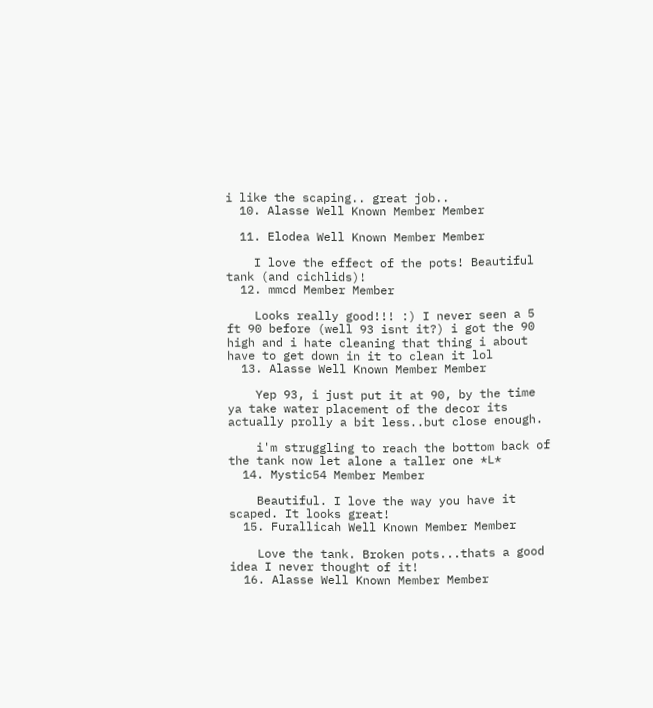i like the scaping.. great job..
  10. Alasse Well Known Member Member

  11. Elodea Well Known Member Member

    I love the effect of the pots! Beautiful tank (and cichlids)!
  12. mmcd Member Member

    Looks really good!!! :) I never seen a 5 ft 90 before (well 93 isnt it?) i got the 90 high and i hate cleaning that thing i about have to get down in it to clean it lol
  13. Alasse Well Known Member Member

    Yep 93, i just put it at 90, by the time ya take water placement of the decor its actually prolly a bit less..but close enough.

    i'm struggling to reach the bottom back of the tank now let alone a taller one *L*
  14. Mystic54 Member Member

    Beautiful. I love the way you have it scaped. It looks great!
  15. Furallicah Well Known Member Member

    Love the tank. Broken pots...thats a good idea I never thought of it!
  16. Alasse Well Known Member Member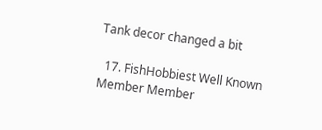Tank decor changed a bit

  17. FishHobbiest Well Known Member Member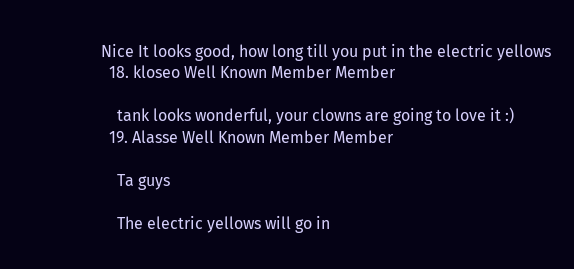Nice It looks good, how long till you put in the electric yellows
  18. kloseo Well Known Member Member

    tank looks wonderful, your clowns are going to love it :)
  19. Alasse Well Known Member Member

    Ta guys

    The electric yellows will go in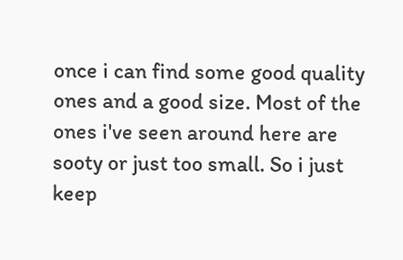once i can find some good quality ones and a good size. Most of the ones i've seen around here are sooty or just too small. So i just keep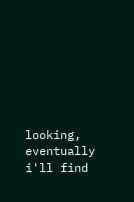looking, eventually i'll find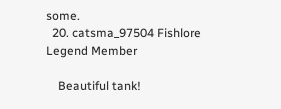some.
  20. catsma_97504 Fishlore Legend Member

    Beautiful tank!